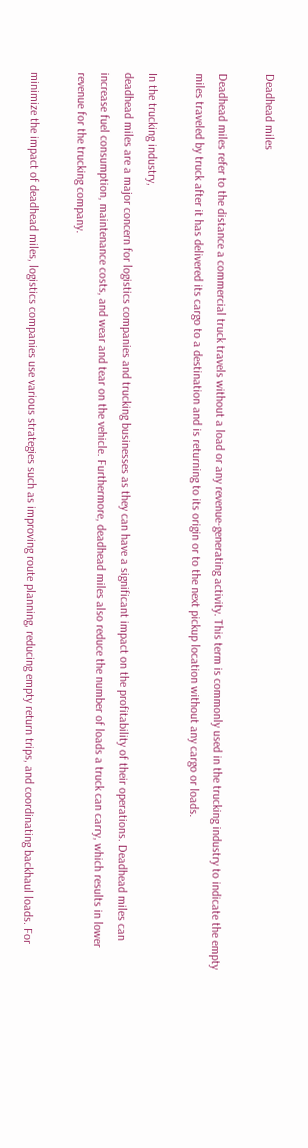Deadhead miles

Deadhead miles refer to the distance a commercial truck travels without a load or any revenue-generating activity. This term is commonly used in the trucking industry to indicate the empty miles traveled by truck after it has delivered its cargo to a destination and is returning to its origin or to the next pickup location without any cargo or loads.

In the trucking industry,
deadhead miles are a major concern for logistics companies and trucking businesses as they can have a significant impact on the profitability of their operations. Deadhead miles can increase fuel consumption, maintenance costs, and wear and tear on the vehicle. Furthermore, deadhead miles also reduce the number of loads a truck can carry, which results in lower revenue for the trucking company.

minimize the impact of deadhead miles, logistics companies use various strategies such as improving route planning, reducing empty return trips, and coordinating backhaul loads. For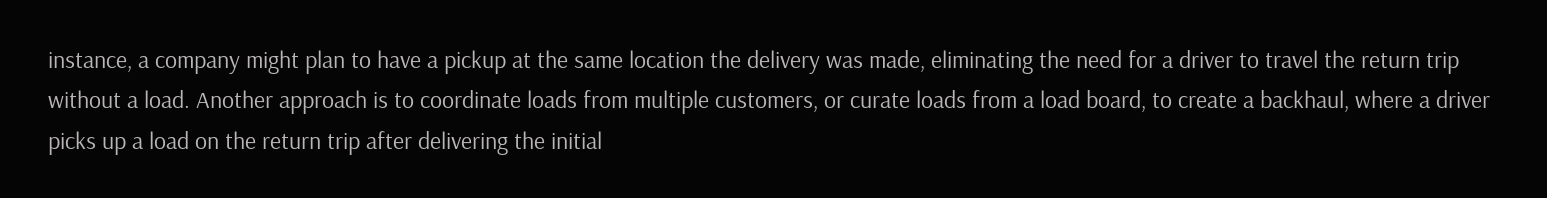instance, a company might plan to have a pickup at the same location the delivery was made, eliminating the need for a driver to travel the return trip without a load. Another approach is to coordinate loads from multiple customers, or curate loads from a load board, to create a backhaul, where a driver picks up a load on the return trip after delivering the initial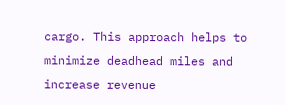cargo. This approach helps to minimize deadhead miles and increase revenue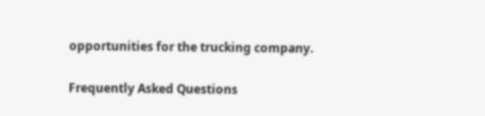opportunities for the trucking company.

Frequently Asked Questions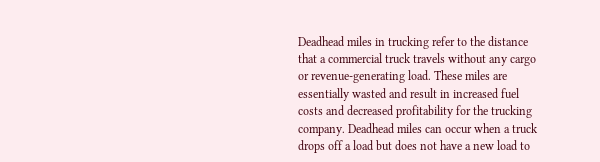Deadhead miles in trucking refer to the distance that a commercial truck travels without any cargo or revenue-generating load. These miles are essentially wasted and result in increased fuel costs and decreased profitability for the trucking company. Deadhead miles can occur when a truck drops off a load but does not have a new load to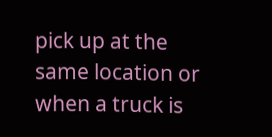pick up at the same location or when a truck is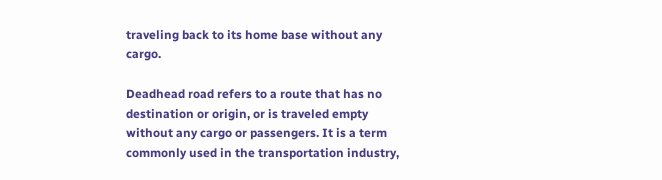traveling back to its home base without any cargo.

Deadhead road refers to a route that has no destination or origin, or is traveled empty without any cargo or passengers. It is a term commonly used in the transportation industry,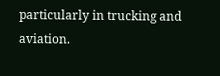particularly in trucking and aviation.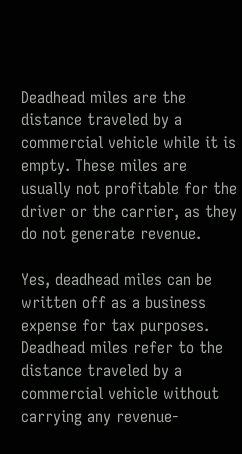Deadhead miles are the distance traveled by a commercial vehicle while it is empty. These miles are usually not profitable for the driver or the carrier, as they do not generate revenue.

Yes, deadhead miles can be written off as a business expense for tax purposes. Deadhead miles refer to the distance traveled by a commercial vehicle without carrying any revenue-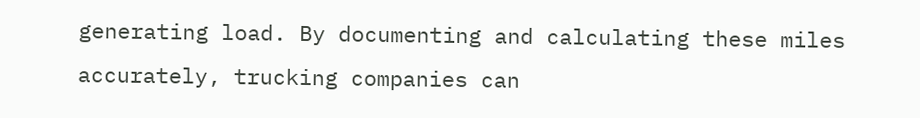generating load. By documenting and calculating these miles accurately, trucking companies can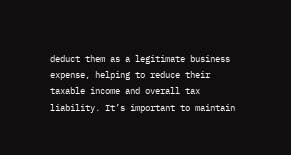deduct them as a legitimate business expense, helping to reduce their taxable income and overall tax liability. It’s important to maintain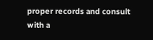proper records and consult with a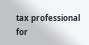tax professional for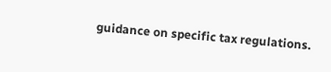guidance on specific tax regulations.